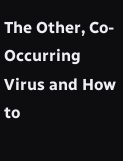The Other, Co-Occurring Virus and How to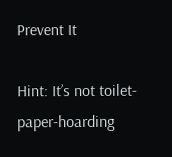Prevent It

Hint: It’s not toilet-paper-hoarding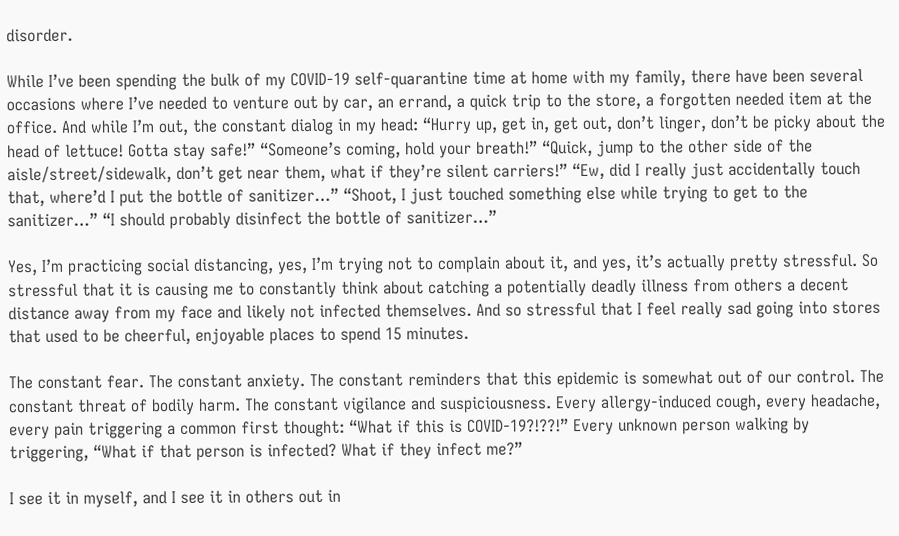disorder.

While I’ve been spending the bulk of my COVID-19 self-quarantine time at home with my family, there have been several occasions where I’ve needed to venture out by car, an errand, a quick trip to the store, a forgotten needed item at the office. And while I’m out, the constant dialog in my head: “Hurry up, get in, get out, don’t linger, don’t be picky about the head of lettuce! Gotta stay safe!” “Someone’s coming, hold your breath!” “Quick, jump to the other side of the aisle/street/sidewalk, don’t get near them, what if they’re silent carriers!” “Ew, did I really just accidentally touch that, where’d I put the bottle of sanitizer…” “Shoot, I just touched something else while trying to get to the sanitizer…” “I should probably disinfect the bottle of sanitizer…”

Yes, I’m practicing social distancing, yes, I’m trying not to complain about it, and yes, it’s actually pretty stressful. So stressful that it is causing me to constantly think about catching a potentially deadly illness from others a decent distance away from my face and likely not infected themselves. And so stressful that I feel really sad going into stores that used to be cheerful, enjoyable places to spend 15 minutes.

The constant fear. The constant anxiety. The constant reminders that this epidemic is somewhat out of our control. The constant threat of bodily harm. The constant vigilance and suspiciousness. Every allergy-induced cough, every headache, every pain triggering a common first thought: “What if this is COVID-19?!??!” Every unknown person walking by triggering, “What if that person is infected? What if they infect me?”

I see it in myself, and I see it in others out in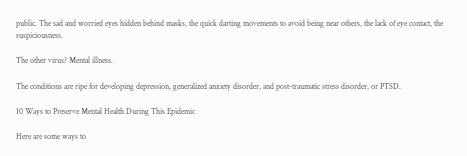public. The sad and worried eyes hidden behind masks, the quick darting movements to avoid being near others, the lack of eye contact, the suspiciousness.

The other virus? Mental illness.

The conditions are ripe for developing depression, generalized anxiety disorder, and post-traumatic stress disorder, or PTSD.

10 Ways to Preserve Mental Health During This Epidemic

Here are some ways to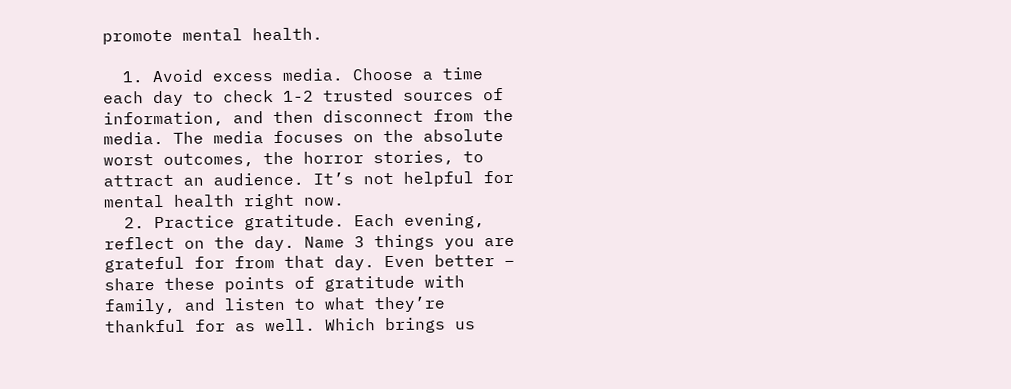promote mental health.

  1. Avoid excess media. Choose a time each day to check 1-2 trusted sources of information, and then disconnect from the media. The media focuses on the absolute worst outcomes, the horror stories, to attract an audience. It’s not helpful for mental health right now.
  2. Practice gratitude. Each evening, reflect on the day. Name 3 things you are grateful for from that day. Even better – share these points of gratitude with family, and listen to what they’re thankful for as well. Which brings us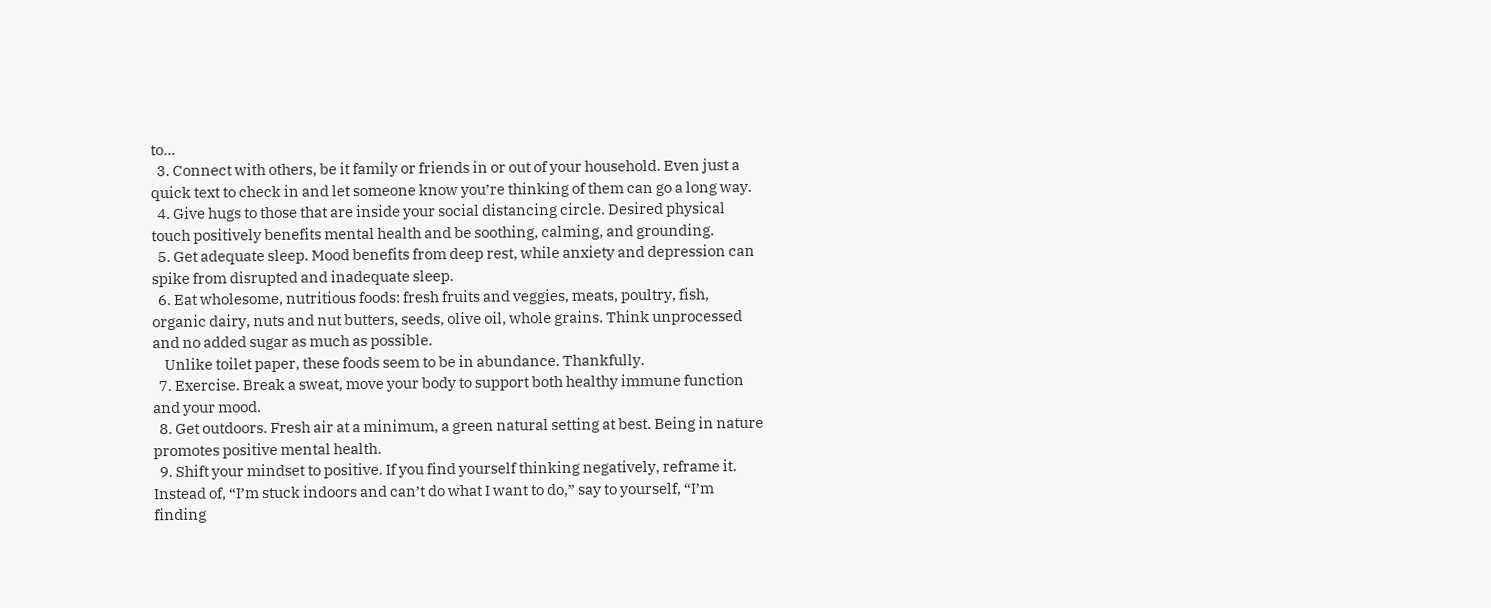to…
  3. Connect with others, be it family or friends in or out of your household. Even just a quick text to check in and let someone know you’re thinking of them can go a long way.
  4. Give hugs to those that are inside your social distancing circle. Desired physical touch positively benefits mental health and be soothing, calming, and grounding.
  5. Get adequate sleep. Mood benefits from deep rest, while anxiety and depression can spike from disrupted and inadequate sleep.
  6. Eat wholesome, nutritious foods: fresh fruits and veggies, meats, poultry, fish, organic dairy, nuts and nut butters, seeds, olive oil, whole grains. Think unprocessed and no added sugar as much as possible.
    Unlike toilet paper, these foods seem to be in abundance. Thankfully.
  7. Exercise. Break a sweat, move your body to support both healthy immune function and your mood.
  8. Get outdoors. Fresh air at a minimum, a green natural setting at best. Being in nature promotes positive mental health.
  9. Shift your mindset to positive. If you find yourself thinking negatively, reframe it. Instead of, “I’m stuck indoors and can’t do what I want to do,” say to yourself, “I’m finding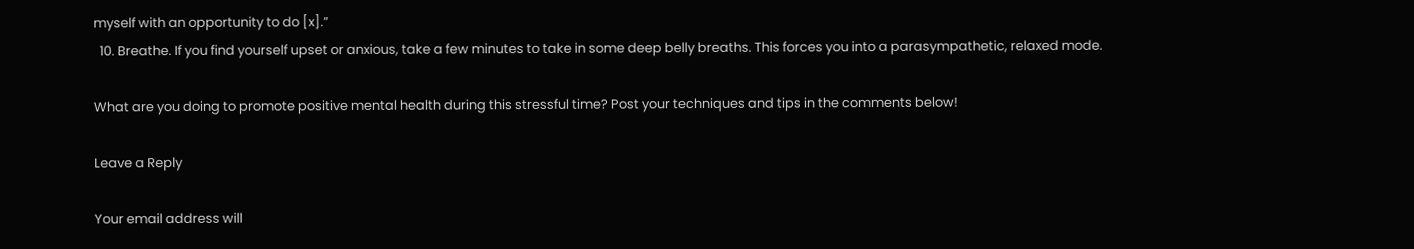myself with an opportunity to do [x].”
  10. Breathe. If you find yourself upset or anxious, take a few minutes to take in some deep belly breaths. This forces you into a parasympathetic, relaxed mode.

What are you doing to promote positive mental health during this stressful time? Post your techniques and tips in the comments below!

Leave a Reply

Your email address will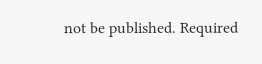not be published. Required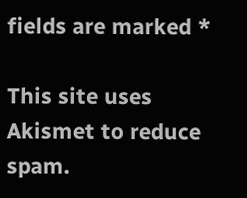fields are marked *

This site uses Akismet to reduce spam.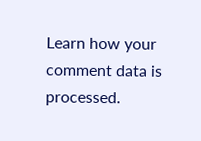Learn how your comment data is processed.